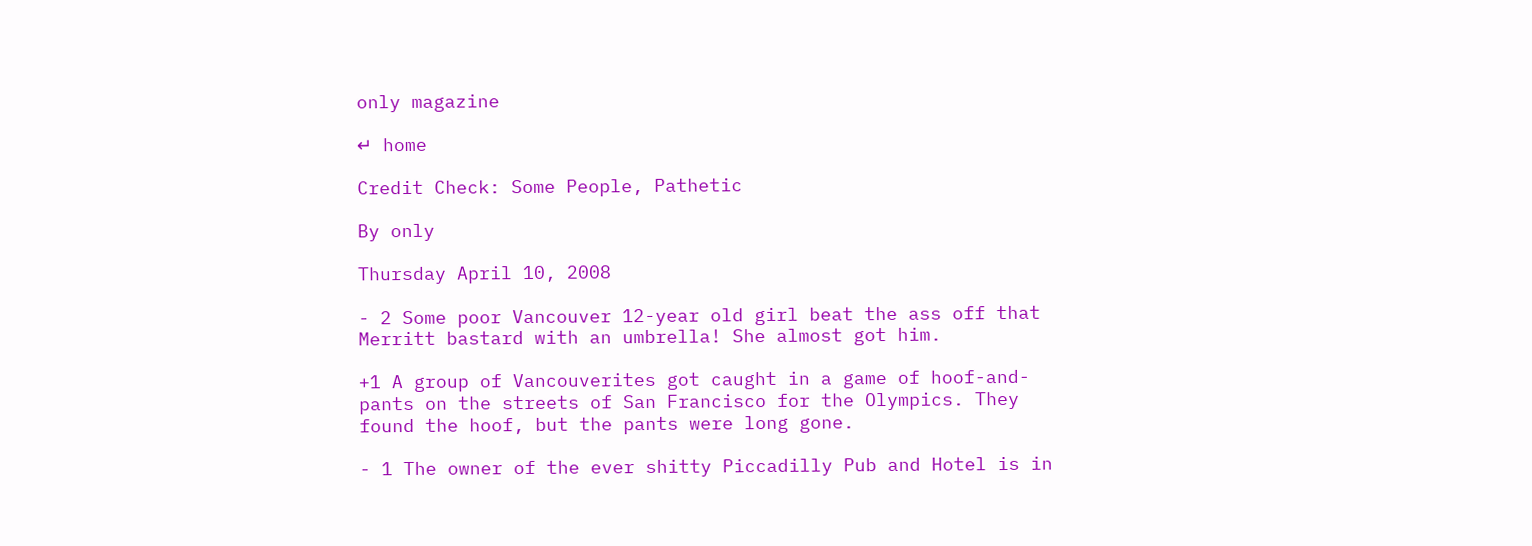only magazine

↵ home

Credit Check: Some People, Pathetic

By only

Thursday April 10, 2008

- 2 Some poor Vancouver 12-year old girl beat the ass off that Merritt bastard with an umbrella! She almost got him.

+1 A group of Vancouverites got caught in a game of hoof-and-pants on the streets of San Francisco for the Olympics. They found the hoof, but the pants were long gone.

- 1 The owner of the ever shitty Piccadilly Pub and Hotel is in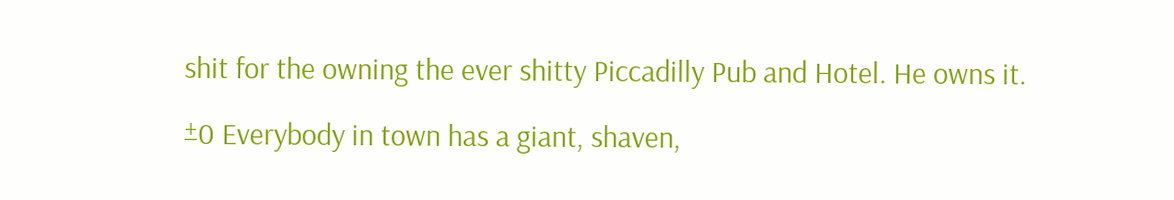shit for the owning the ever shitty Piccadilly Pub and Hotel. He owns it.

±0 Everybody in town has a giant, shaven,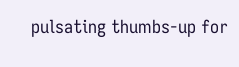pulsating thumbs-up for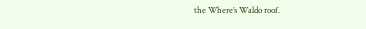the Where’s Waldo roof.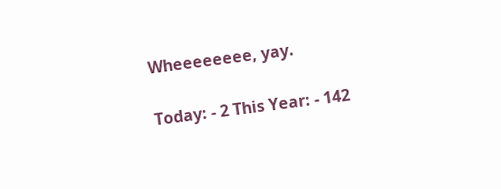Wheeeeeeee, yay.

Today: - 2 This Year: - 142